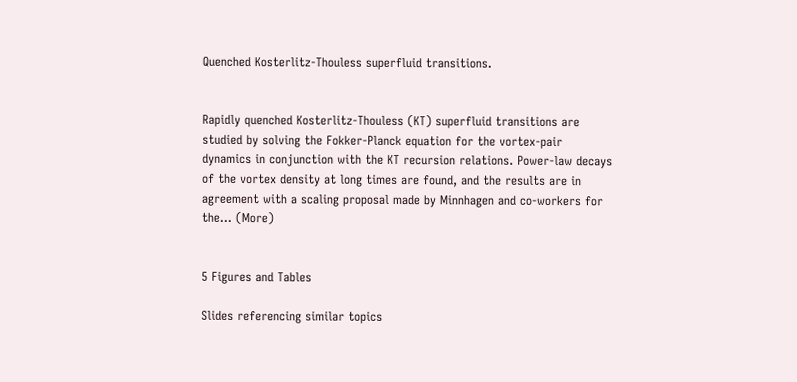Quenched Kosterlitz-Thouless superfluid transitions.


Rapidly quenched Kosterlitz-Thouless (KT) superfluid transitions are studied by solving the Fokker-Planck equation for the vortex-pair dynamics in conjunction with the KT recursion relations. Power-law decays of the vortex density at long times are found, and the results are in agreement with a scaling proposal made by Minnhagen and co-workers for the… (More)


5 Figures and Tables

Slides referencing similar topics